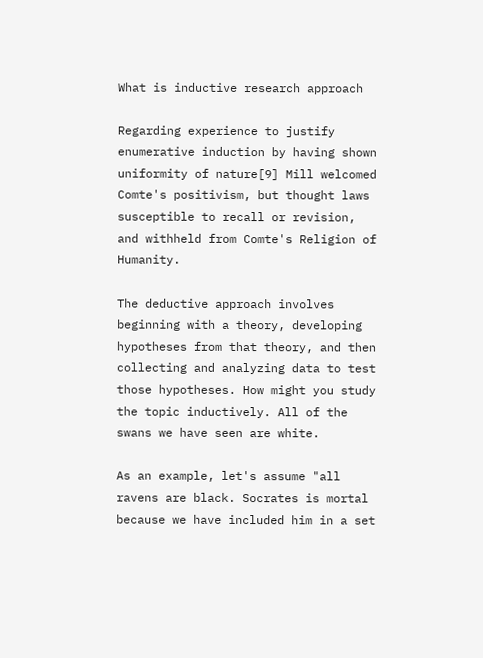What is inductive research approach

Regarding experience to justify enumerative induction by having shown uniformity of nature[9] Mill welcomed Comte's positivism, but thought laws susceptible to recall or revision, and withheld from Comte's Religion of Humanity.

The deductive approach involves beginning with a theory, developing hypotheses from that theory, and then collecting and analyzing data to test those hypotheses. How might you study the topic inductively. All of the swans we have seen are white.

As an example, let's assume "all ravens are black. Socrates is mortal because we have included him in a set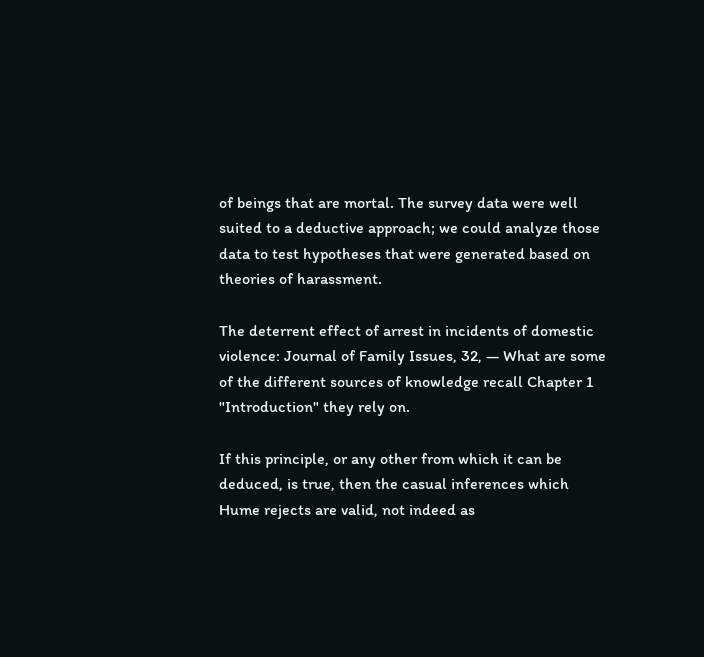of beings that are mortal. The survey data were well suited to a deductive approach; we could analyze those data to test hypotheses that were generated based on theories of harassment.

The deterrent effect of arrest in incidents of domestic violence: Journal of Family Issues, 32, — What are some of the different sources of knowledge recall Chapter 1 "Introduction" they rely on.

If this principle, or any other from which it can be deduced, is true, then the casual inferences which Hume rejects are valid, not indeed as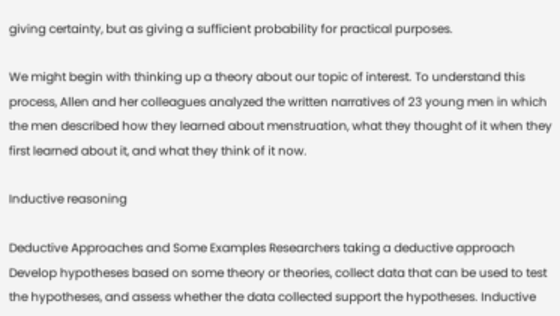giving certainty, but as giving a sufficient probability for practical purposes.

We might begin with thinking up a theory about our topic of interest. To understand this process, Allen and her colleagues analyzed the written narratives of 23 young men in which the men described how they learned about menstruation, what they thought of it when they first learned about it, and what they think of it now.

Inductive reasoning

Deductive Approaches and Some Examples Researchers taking a deductive approach Develop hypotheses based on some theory or theories, collect data that can be used to test the hypotheses, and assess whether the data collected support the hypotheses. Inductive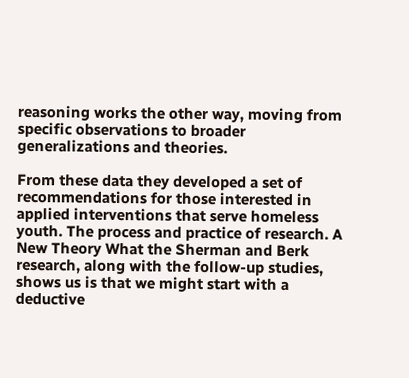reasoning works the other way, moving from specific observations to broader generalizations and theories.

From these data they developed a set of recommendations for those interested in applied interventions that serve homeless youth. The process and practice of research. A New Theory What the Sherman and Berk research, along with the follow-up studies, shows us is that we might start with a deductive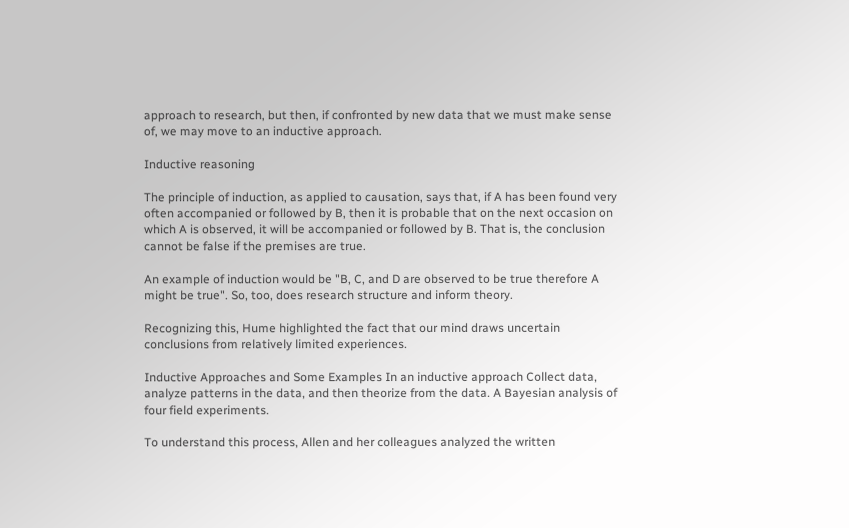approach to research, but then, if confronted by new data that we must make sense of, we may move to an inductive approach.

Inductive reasoning

The principle of induction, as applied to causation, says that, if A has been found very often accompanied or followed by B, then it is probable that on the next occasion on which A is observed, it will be accompanied or followed by B. That is, the conclusion cannot be false if the premises are true.

An example of induction would be "B, C, and D are observed to be true therefore A might be true". So, too, does research structure and inform theory.

Recognizing this, Hume highlighted the fact that our mind draws uncertain conclusions from relatively limited experiences.

Inductive Approaches and Some Examples In an inductive approach Collect data, analyze patterns in the data, and then theorize from the data. A Bayesian analysis of four field experiments.

To understand this process, Allen and her colleagues analyzed the written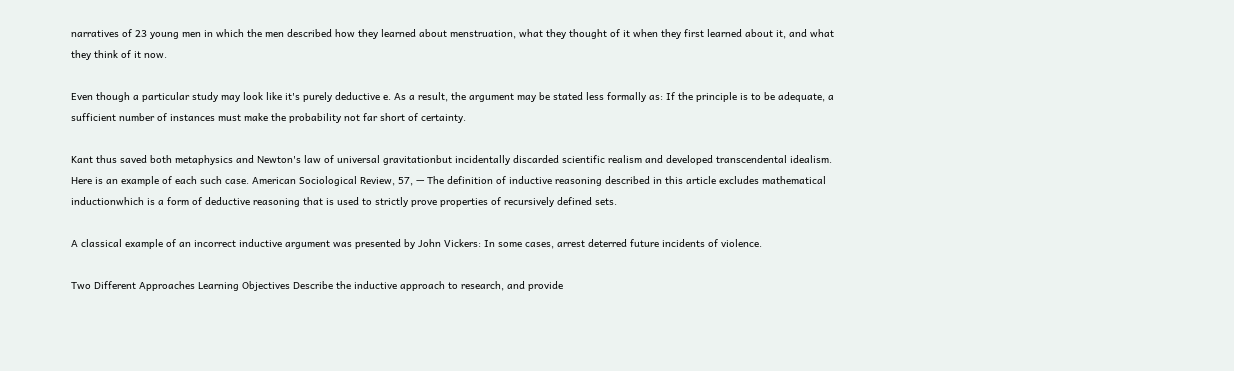narratives of 23 young men in which the men described how they learned about menstruation, what they thought of it when they first learned about it, and what they think of it now.

Even though a particular study may look like it's purely deductive e. As a result, the argument may be stated less formally as: If the principle is to be adequate, a sufficient number of instances must make the probability not far short of certainty.

Kant thus saved both metaphysics and Newton's law of universal gravitationbut incidentally discarded scientific realism and developed transcendental idealism. Here is an example of each such case. American Sociological Review, 57, — The definition of inductive reasoning described in this article excludes mathematical inductionwhich is a form of deductive reasoning that is used to strictly prove properties of recursively defined sets.

A classical example of an incorrect inductive argument was presented by John Vickers: In some cases, arrest deterred future incidents of violence.

Two Different Approaches Learning Objectives Describe the inductive approach to research, and provide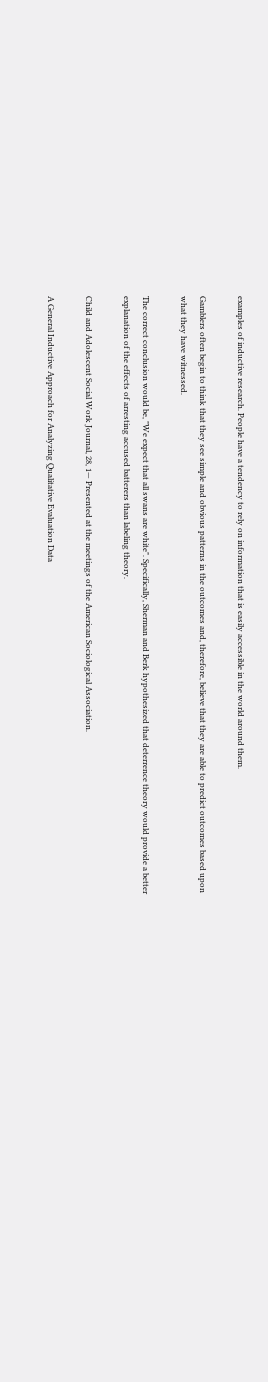examples of inductive research. People have a tendency to rely on information that is easily accessible in the world around them.

Gamblers often begin to think that they see simple and obvious patterns in the outcomes and, therefore, believe that they are able to predict outcomes based upon what they have witnessed.

The correct conclusion would be, "We expect that all swans are white". Specifically, Sherman and Berk hypothesized that deterrence theory would provide a better explanation of the effects of arresting accused batterers than labeling theory.

Child and Adolescent Social Work Journal, 28, 1— Presented at the meetings of the American Sociological Association.

A General Inductive Approach for Analyzing Qualitative Evaluation Data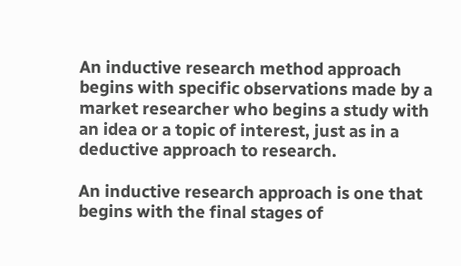An inductive research method approach begins with specific observations made by a market researcher who begins a study with an idea or a topic of interest, just as in a deductive approach to research.

An inductive research approach is one that begins with the final stages of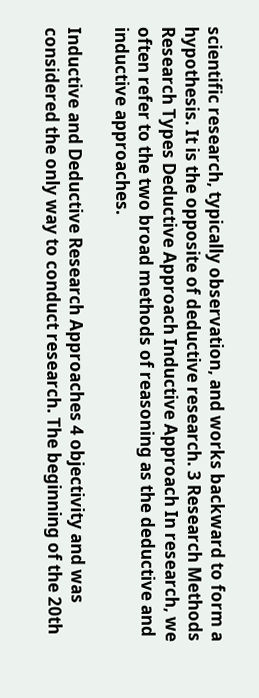scientific research, typically observation, and works backward to form a hypothesis. It is the opposite of deductive research. 3 Research Methods Research Types Deductive Approach Inductive Approach In research, we often refer to the two broad methods of reasoning as the deductive and inductive approaches.

Inductive and Deductive Research Approaches 4 objectivity and was considered the only way to conduct research. The beginning of the 20th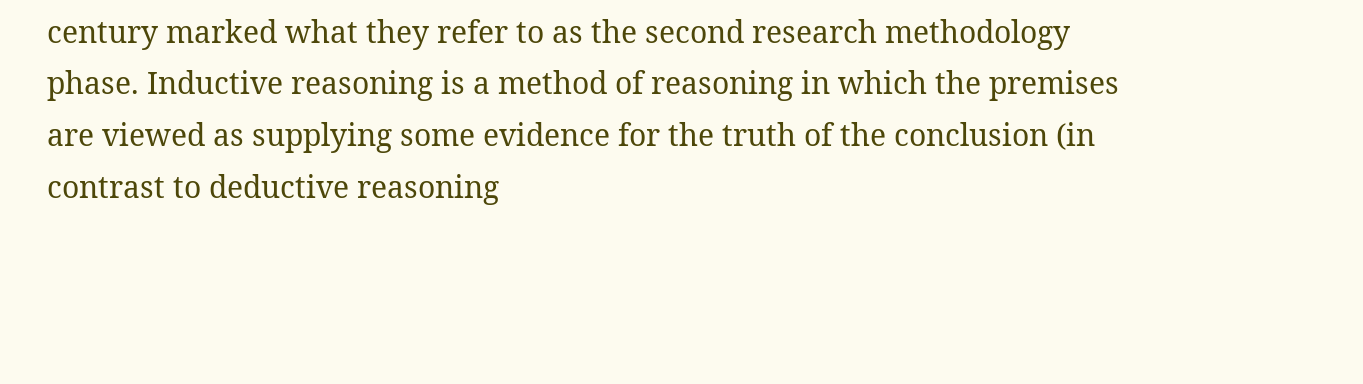century marked what they refer to as the second research methodology phase. Inductive reasoning is a method of reasoning in which the premises are viewed as supplying some evidence for the truth of the conclusion (in contrast to deductive reasoning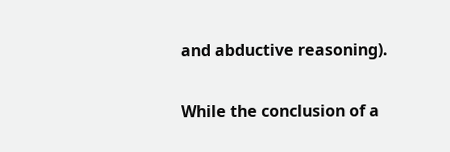and abductive reasoning).

While the conclusion of a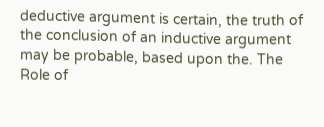deductive argument is certain, the truth of the conclusion of an inductive argument may be probable, based upon the. The Role of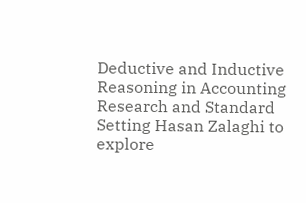Deductive and Inductive Reasoning in Accounting Research and Standard Setting Hasan Zalaghi to explore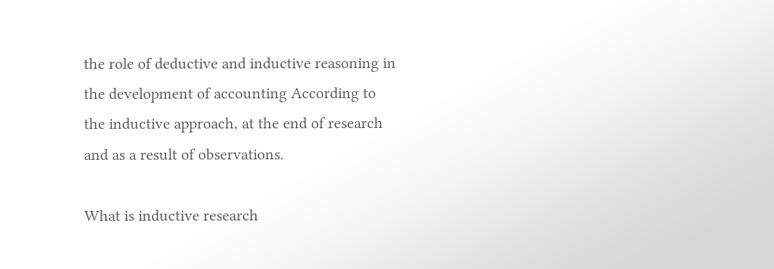the role of deductive and inductive reasoning in the development of accounting According to the inductive approach, at the end of research and as a result of observations.

What is inductive research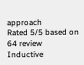approach
Rated 5/5 based on 64 review
Inductive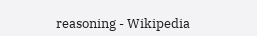reasoning - Wikipedia